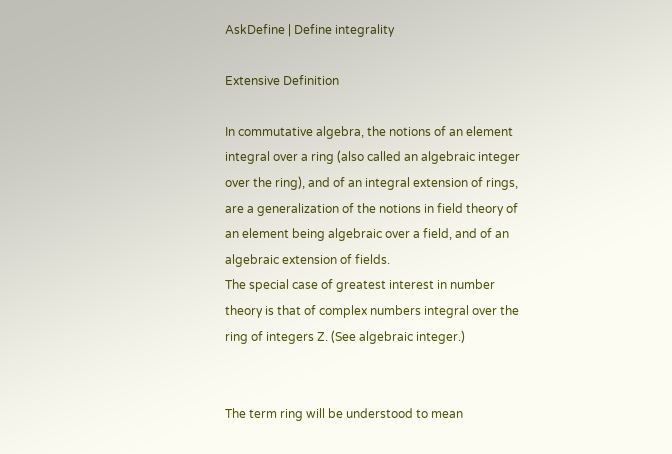AskDefine | Define integrality

Extensive Definition

In commutative algebra, the notions of an element integral over a ring (also called an algebraic integer over the ring), and of an integral extension of rings, are a generalization of the notions in field theory of an element being algebraic over a field, and of an algebraic extension of fields.
The special case of greatest interest in number theory is that of complex numbers integral over the ring of integers Z. (See algebraic integer.)


The term ring will be understood to mean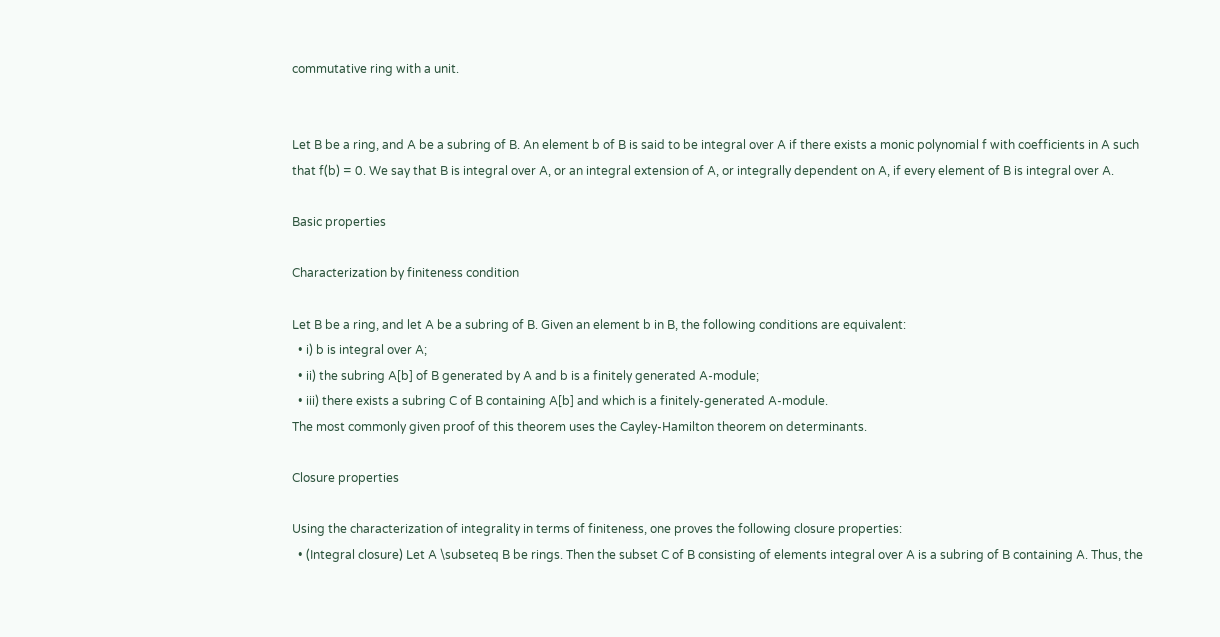commutative ring with a unit.


Let B be a ring, and A be a subring of B. An element b of B is said to be integral over A if there exists a monic polynomial f with coefficients in A such that f(b) = 0. We say that B is integral over A, or an integral extension of A, or integrally dependent on A, if every element of B is integral over A.

Basic properties

Characterization by finiteness condition

Let B be a ring, and let A be a subring of B. Given an element b in B, the following conditions are equivalent:
  • i) b is integral over A;
  • ii) the subring A[b] of B generated by A and b is a finitely generated A-module;
  • iii) there exists a subring C of B containing A[b] and which is a finitely-generated A-module.
The most commonly given proof of this theorem uses the Cayley-Hamilton theorem on determinants.

Closure properties

Using the characterization of integrality in terms of finiteness, one proves the following closure properties:
  • (Integral closure) Let A \subseteq B be rings. Then the subset C of B consisting of elements integral over A is a subring of B containing A. Thus, the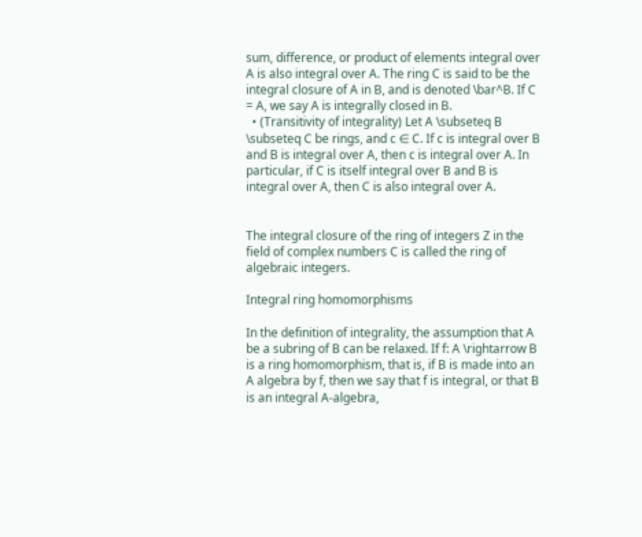sum, difference, or product of elements integral over A is also integral over A. The ring C is said to be the integral closure of A in B, and is denoted \bar^B. If C = A, we say A is integrally closed in B.
  • (Transitivity of integrality) Let A \subseteq B \subseteq C be rings, and c ∈ C. If c is integral over B and B is integral over A, then c is integral over A. In particular, if C is itself integral over B and B is integral over A, then C is also integral over A.


The integral closure of the ring of integers Z in the field of complex numbers C is called the ring of algebraic integers.

Integral ring homomorphisms

In the definition of integrality, the assumption that A be a subring of B can be relaxed. If f: A \rightarrow B is a ring homomorphism, that is, if B is made into an A algebra by f, then we say that f is integral, or that B is an integral A-algebra,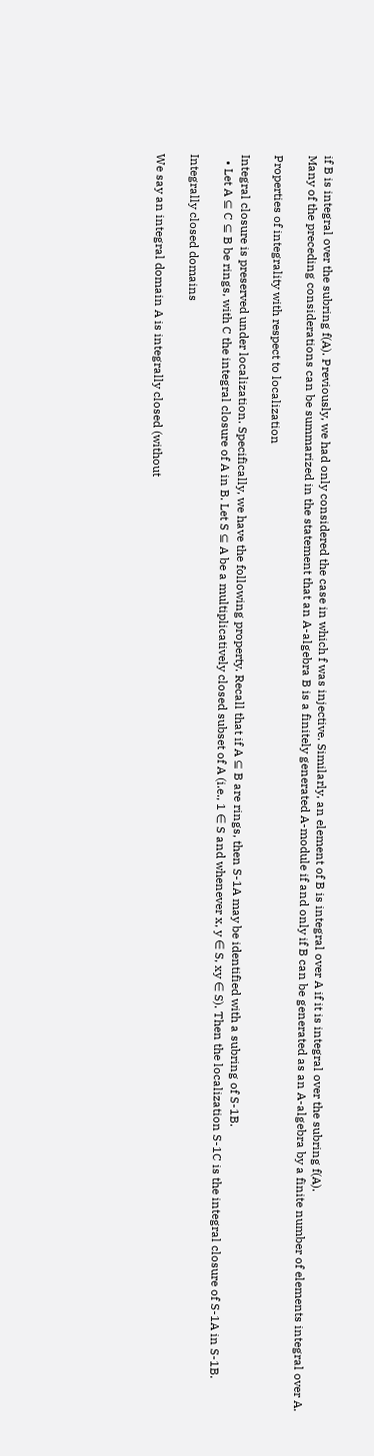if B is integral over the subring f(A). Previously, we had only considered the case in which f was injective. Similarly, an element of B is integral over A if it is integral over the subring f(A).
Many of the preceding considerations can be summarized in the statement that an A-algebra B is a finitely generated A-module if and only if B can be generated as an A-algebra by a finite number of elements integral over A.

Properties of integrality with respect to localization

Integral closure is preserved under localization. Specifically, we have the following property. Recall that if A ⊆ B are rings, then S-1A may be identified with a subring of S-1B.
  • Let A ⊆ C ⊆ B be rings, with C the integral closure of A in B. Let S ⊆ A be a multiplicatively closed subset of A (i.e., 1 ∈ S and whenever x, y ∈ S, xy ∈ S). Then the localization S-1C is the integral closure of S-1A in S-1B.

Integrally closed domains

We say an integral domain A is integrally closed (without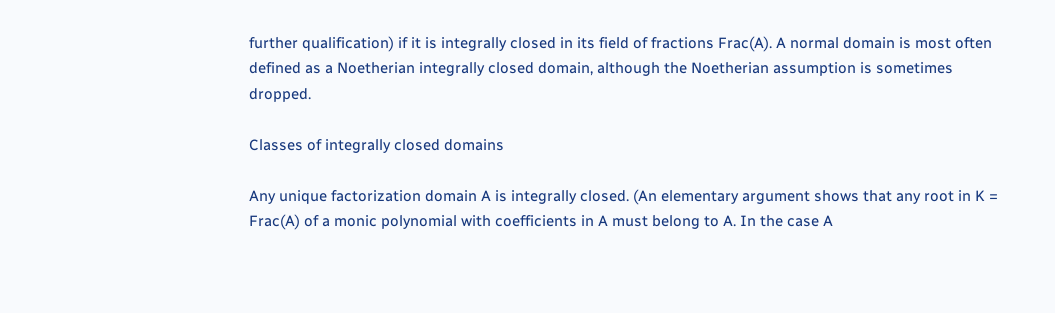further qualification) if it is integrally closed in its field of fractions Frac(A). A normal domain is most often defined as a Noetherian integrally closed domain, although the Noetherian assumption is sometimes dropped.

Classes of integrally closed domains

Any unique factorization domain A is integrally closed. (An elementary argument shows that any root in K = Frac(A) of a monic polynomial with coefficients in A must belong to A. In the case A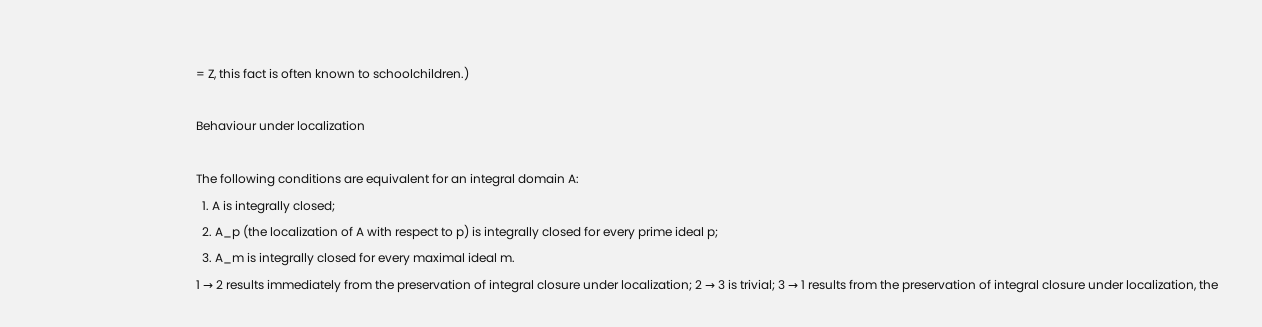= Z, this fact is often known to schoolchildren.)

Behaviour under localization

The following conditions are equivalent for an integral domain A:
  1. A is integrally closed;
  2. A_p (the localization of A with respect to p) is integrally closed for every prime ideal p;
  3. A_m is integrally closed for every maximal ideal m.
1 → 2 results immediately from the preservation of integral closure under localization; 2 → 3 is trivial; 3 → 1 results from the preservation of integral closure under localization, the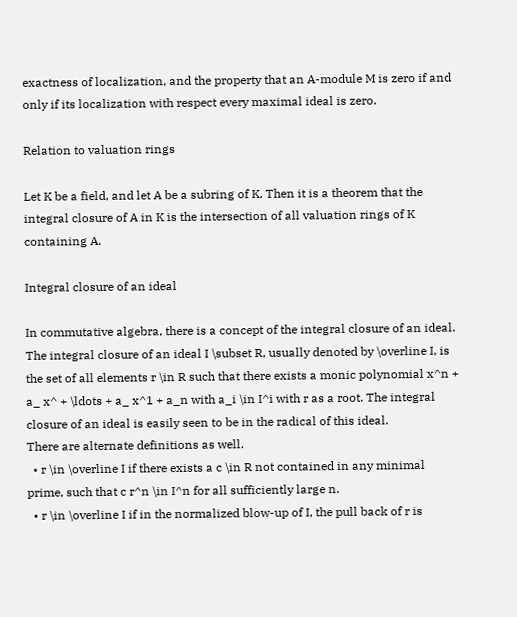exactness of localization, and the property that an A-module M is zero if and only if its localization with respect every maximal ideal is zero.

Relation to valuation rings

Let K be a field, and let A be a subring of K. Then it is a theorem that the integral closure of A in K is the intersection of all valuation rings of K containing A.

Integral closure of an ideal

In commutative algebra, there is a concept of the integral closure of an ideal. The integral closure of an ideal I \subset R, usually denoted by \overline I, is the set of all elements r \in R such that there exists a monic polynomial x^n + a_ x^ + \ldots + a_ x^1 + a_n with a_i \in I^i with r as a root. The integral closure of an ideal is easily seen to be in the radical of this ideal.
There are alternate definitions as well.
  • r \in \overline I if there exists a c \in R not contained in any minimal prime, such that c r^n \in I^n for all sufficiently large n.
  • r \in \overline I if in the normalized blow-up of I, the pull back of r is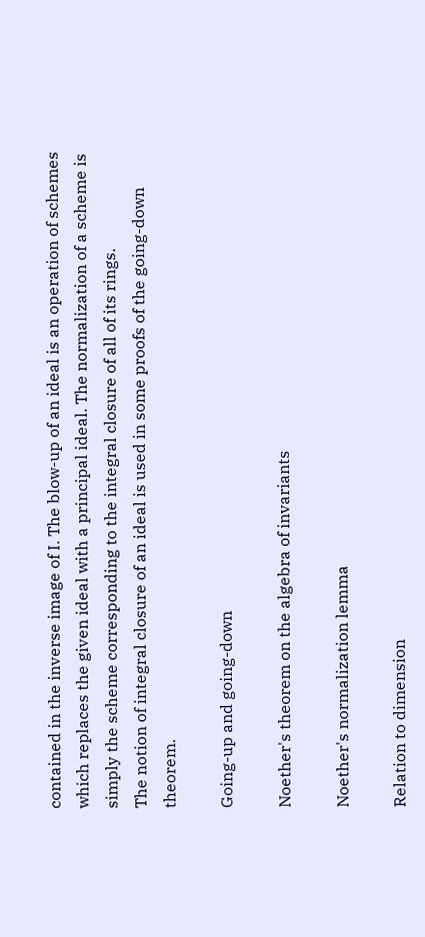contained in the inverse image of I. The blow-up of an ideal is an operation of schemes which replaces the given ideal with a principal ideal. The normalization of a scheme is simply the scheme corresponding to the integral closure of all of its rings.
The notion of integral closure of an ideal is used in some proofs of the going-down theorem.

Going-up and going-down

Noether's theorem on the algebra of invariants

Noether's normalization lemma

Relation to dimension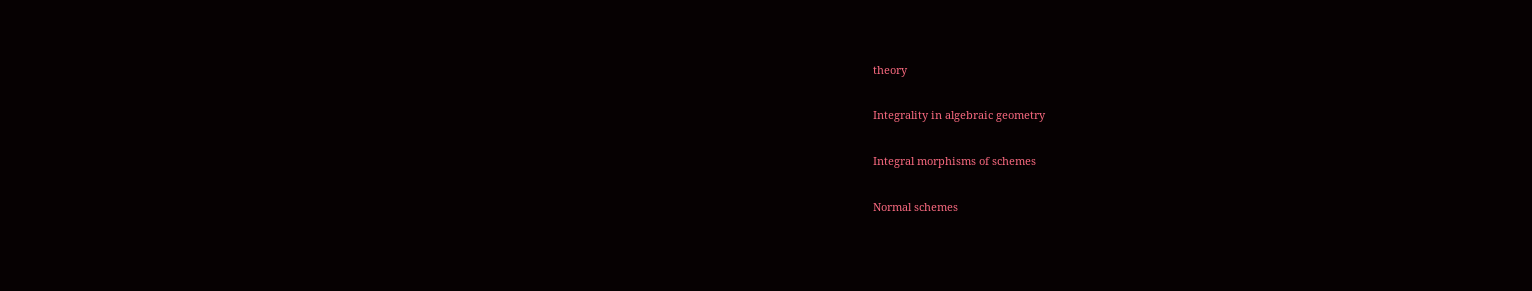theory

Integrality in algebraic geometry

Integral morphisms of schemes

Normal schemes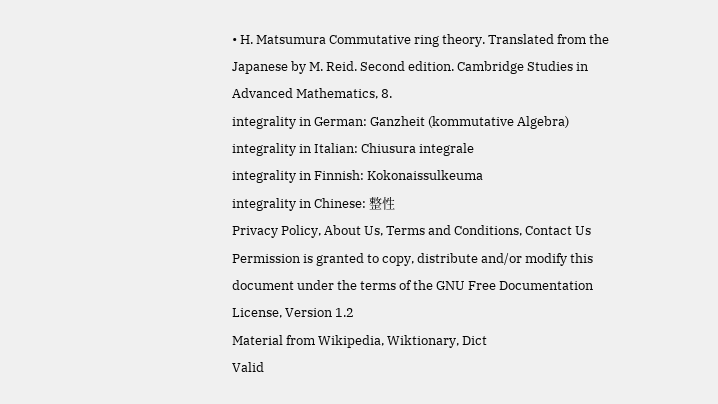• H. Matsumura Commutative ring theory. Translated from the Japanese by M. Reid. Second edition. Cambridge Studies in Advanced Mathematics, 8.
integrality in German: Ganzheit (kommutative Algebra)
integrality in Italian: Chiusura integrale
integrality in Finnish: Kokonaissulkeuma
integrality in Chinese: 整性
Privacy Policy, About Us, Terms and Conditions, Contact Us
Permission is granted to copy, distribute and/or modify this document under the terms of the GNU Free Documentation License, Version 1.2
Material from Wikipedia, Wiktionary, Dict
Valid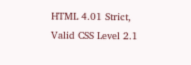HTML 4.01 Strict, Valid CSS Level 2.1